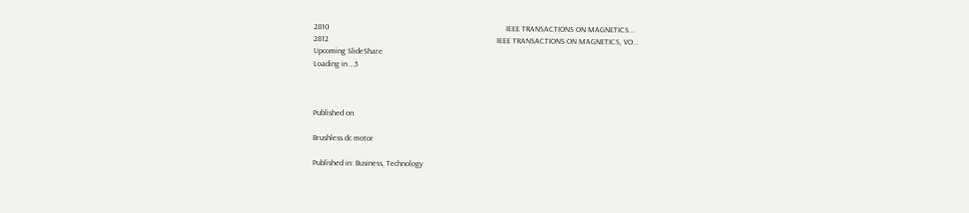2810                                                                                        IEEE TRANSACTIONS ON MAGNETICS...
2812                                                                                    IEEE TRANSACTIONS ON MAGNETICS, VO...
Upcoming SlideShare
Loading in …5



Published on

Brushless dc motor

Published in: Business, Technology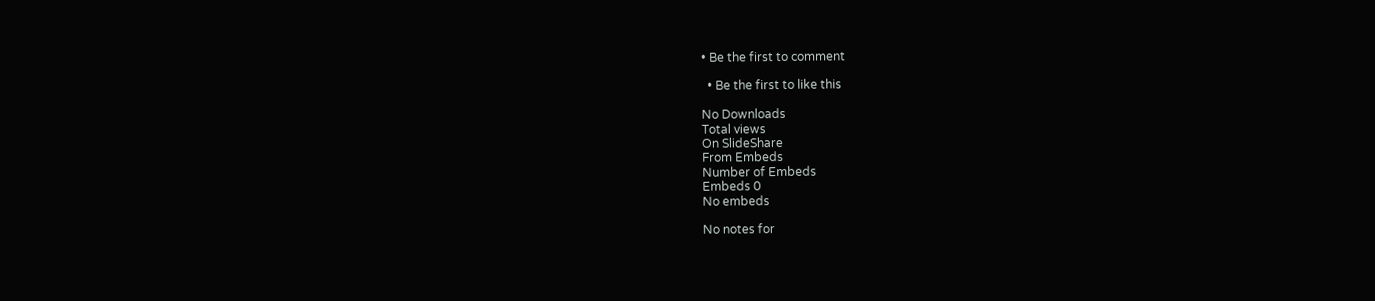• Be the first to comment

  • Be the first to like this

No Downloads
Total views
On SlideShare
From Embeds
Number of Embeds
Embeds 0
No embeds

No notes for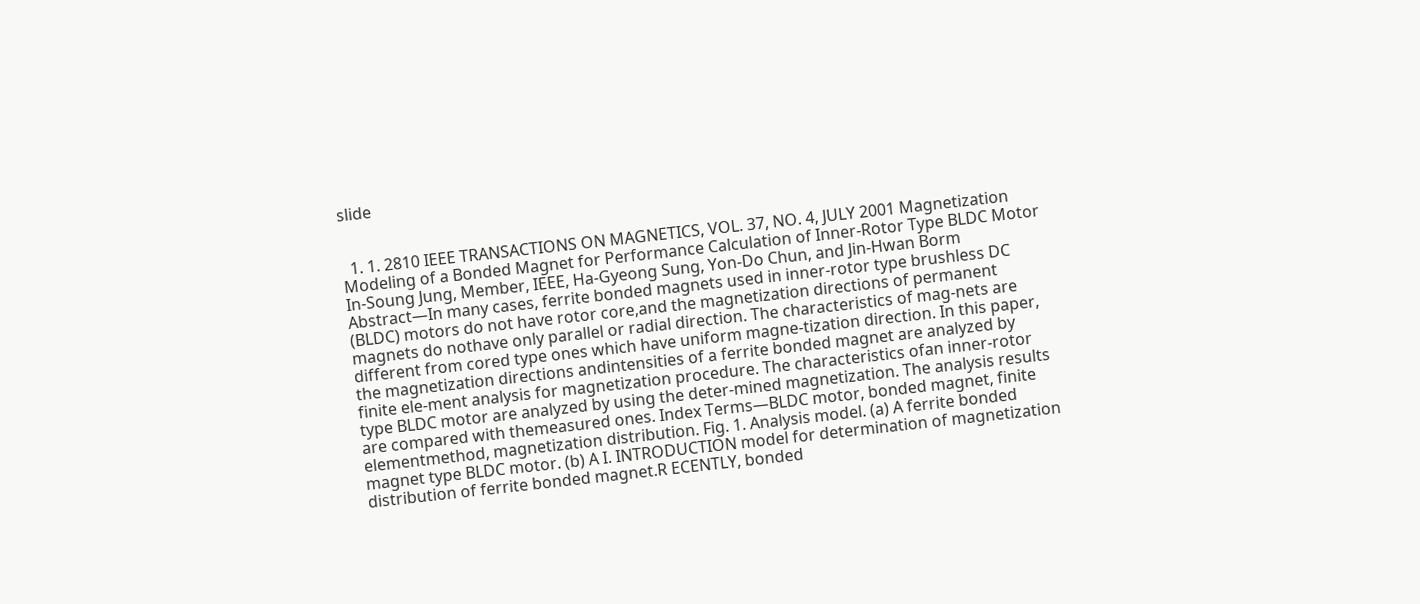slide


  1. 1. 2810 IEEE TRANSACTIONS ON MAGNETICS, VOL. 37, NO. 4, JULY 2001 Magnetization Modeling of a Bonded Magnet for Performance Calculation of Inner-Rotor Type BLDC Motor In-Soung Jung, Member, IEEE, Ha-Gyeong Sung, Yon-Do Chun, and Jin-Hwan Borm Abstract—In many cases, ferrite bonded magnets used in inner-rotor type brushless DC (BLDC) motors do not have rotor core,and the magnetization directions of permanent magnets do nothave only parallel or radial direction. The characteristics of mag-nets are different from cored type ones which have uniform magne-tization direction. In this paper, the magnetization directions andintensities of a ferrite bonded magnet are analyzed by finite ele-ment analysis for magnetization procedure. The characteristics ofan inner-rotor type BLDC motor are analyzed by using the deter-mined magnetization. The analysis results are compared with themeasured ones. Index Terms—BLDC motor, bonded magnet, finite elementmethod, magnetization distribution. Fig. 1. Analysis model. (a) A ferrite bonded magnet type BLDC motor. (b) A I. INTRODUCTION model for determination of magnetization distribution of ferrite bonded magnet.R ECENTLY, bonded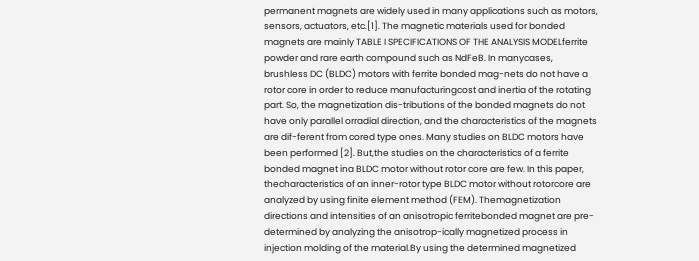permanent magnets are widely used in many applications such as motors, sensors, actuators, etc.[1]. The magnetic materials used for bonded magnets are mainly TABLE I SPECIFICATIONS OF THE ANALYSIS MODELferrite powder and rare earth compound such as NdFeB. In manycases, brushless DC (BLDC) motors with ferrite bonded mag-nets do not have a rotor core in order to reduce manufacturingcost and inertia of the rotating part. So, the magnetization dis-tributions of the bonded magnets do not have only parallel orradial direction, and the characteristics of the magnets are dif-ferent from cored type ones. Many studies on BLDC motors have been performed [2]. But,the studies on the characteristics of a ferrite bonded magnet ina BLDC motor without rotor core are few. In this paper, thecharacteristics of an inner-rotor type BLDC motor without rotorcore are analyzed by using finite element method (FEM). Themagnetization directions and intensities of an anisotropic ferritebonded magnet are pre-determined by analyzing the anisotrop-ically magnetized process in injection molding of the material.By using the determined magnetized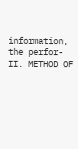information, the perfor- II. METHOD OF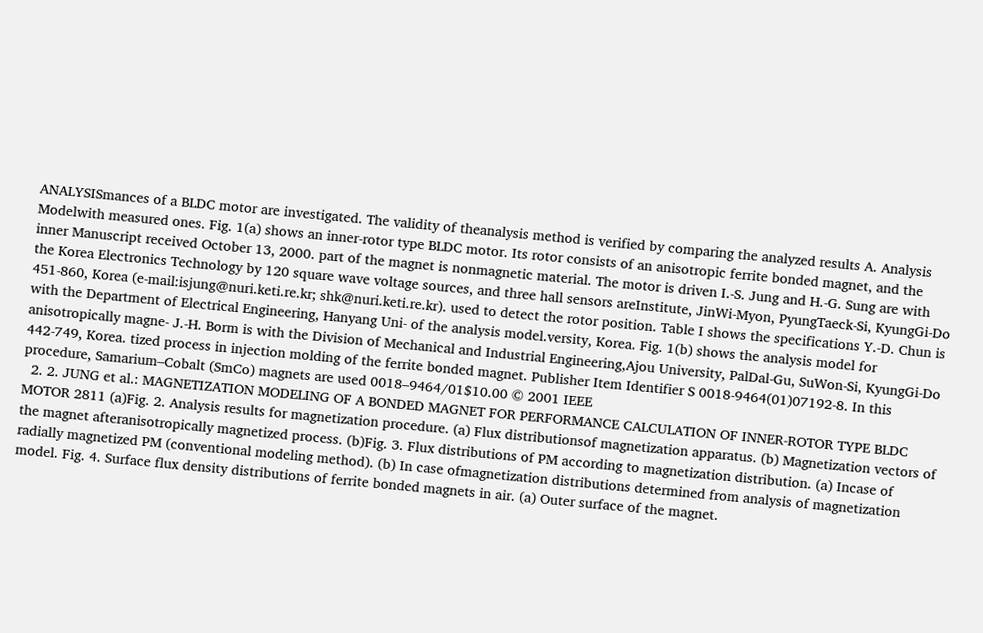ANALYSISmances of a BLDC motor are investigated. The validity of theanalysis method is verified by comparing the analyzed results A. Analysis Modelwith measured ones. Fig. 1(a) shows an inner-rotor type BLDC motor. Its rotor consists of an anisotropic ferrite bonded magnet, and the inner Manuscript received October 13, 2000. part of the magnet is nonmagnetic material. The motor is driven I.-S. Jung and H.-G. Sung are with the Korea Electronics Technology by 120 square wave voltage sources, and three hall sensors areInstitute, JinWi-Myon, PyungTaeck-Si, KyungGi-Do 451-860, Korea (e-mail:isjung@nuri.keti.re.kr; shk@nuri.keti.re.kr). used to detect the rotor position. Table I shows the specifications Y.-D. Chun is with the Department of Electrical Engineering, Hanyang Uni- of the analysis model.versity, Korea. Fig. 1(b) shows the analysis model for anisotropically magne- J.-H. Borm is with the Division of Mechanical and Industrial Engineering,Ajou University, PalDal-Gu, SuWon-Si, KyungGi-Do 442-749, Korea. tized process in injection molding of the ferrite bonded magnet. Publisher Item Identifier S 0018-9464(01)07192-8. In this procedure, Samarium–Cobalt (SmCo) magnets are used 0018–9464/01$10.00 © 2001 IEEE
  2. 2. JUNG et al.: MAGNETIZATION MODELING OF A BONDED MAGNET FOR PERFORMANCE CALCULATION OF INNER-ROTOR TYPE BLDC MOTOR 2811 (a)Fig. 2. Analysis results for magnetization procedure. (a) Flux distributionsof magnetization apparatus. (b) Magnetization vectors of the magnet afteranisotropically magnetized process. (b)Fig. 3. Flux distributions of PM according to magnetization distribution. (a) Incase of radially magnetized PM (conventional modeling method). (b) In case ofmagnetization distributions determined from analysis of magnetization model. Fig. 4. Surface flux density distributions of ferrite bonded magnets in air. (a) Outer surface of the magnet.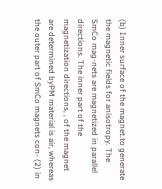(b) Inner surface of the magnet.to generate the magnetic fields for anisotropy. The SmCo mag-nets are magnetized in parallel directions. The inner part of the magnetization directions, , of the magnet are determined byPM material is air, whereas the outer part of SmCo magnets con- (2) in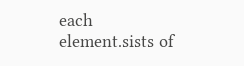each element.sists of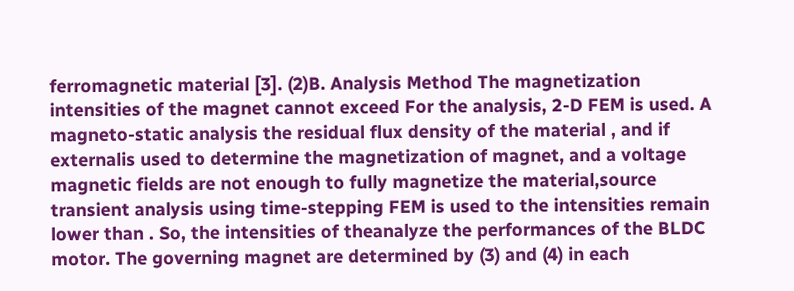ferromagnetic material [3]. (2)B. Analysis Method The magnetization intensities of the magnet cannot exceed For the analysis, 2-D FEM is used. A magneto-static analysis the residual flux density of the material , and if externalis used to determine the magnetization of magnet, and a voltage magnetic fields are not enough to fully magnetize the material,source transient analysis using time-stepping FEM is used to the intensities remain lower than . So, the intensities of theanalyze the performances of the BLDC motor. The governing magnet are determined by (3) and (4) in each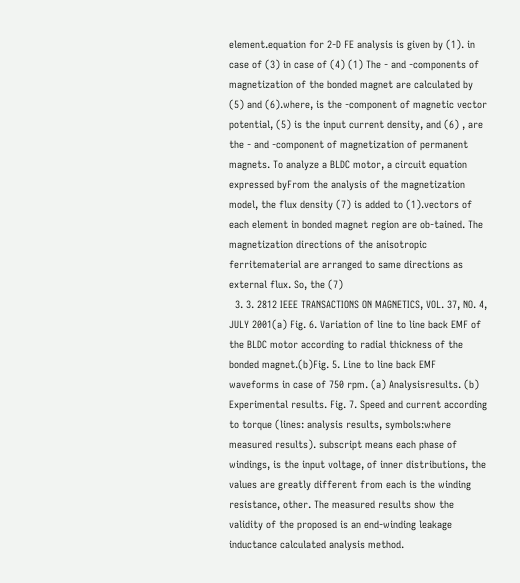element.equation for 2-D FE analysis is given by (1). in case of (3) in case of (4) (1) The - and -components of magnetization of the bonded magnet are calculated by (5) and (6).where, is the -component of magnetic vector potential, (5) is the input current density, and (6) , are the - and -component of magnetization of permanent magnets. To analyze a BLDC motor, a circuit equation expressed byFrom the analysis of the magnetization model, the flux density (7) is added to (1).vectors of each element in bonded magnet region are ob-tained. The magnetization directions of the anisotropic ferritematerial are arranged to same directions as external flux. So, the (7)
  3. 3. 2812 IEEE TRANSACTIONS ON MAGNETICS, VOL. 37, NO. 4, JULY 2001(a) Fig. 6. Variation of line to line back EMF of the BLDC motor according to radial thickness of the bonded magnet.(b)Fig. 5. Line to line back EMF waveforms in case of 750 rpm. (a) Analysisresults. (b) Experimental results. Fig. 7. Speed and current according to torque (lines: analysis results, symbols:where measured results). subscript means each phase of windings, is the input voltage, of inner distributions, the values are greatly different from each is the winding resistance, other. The measured results show the validity of the proposed is an end-winding leakage inductance calculated analysis method.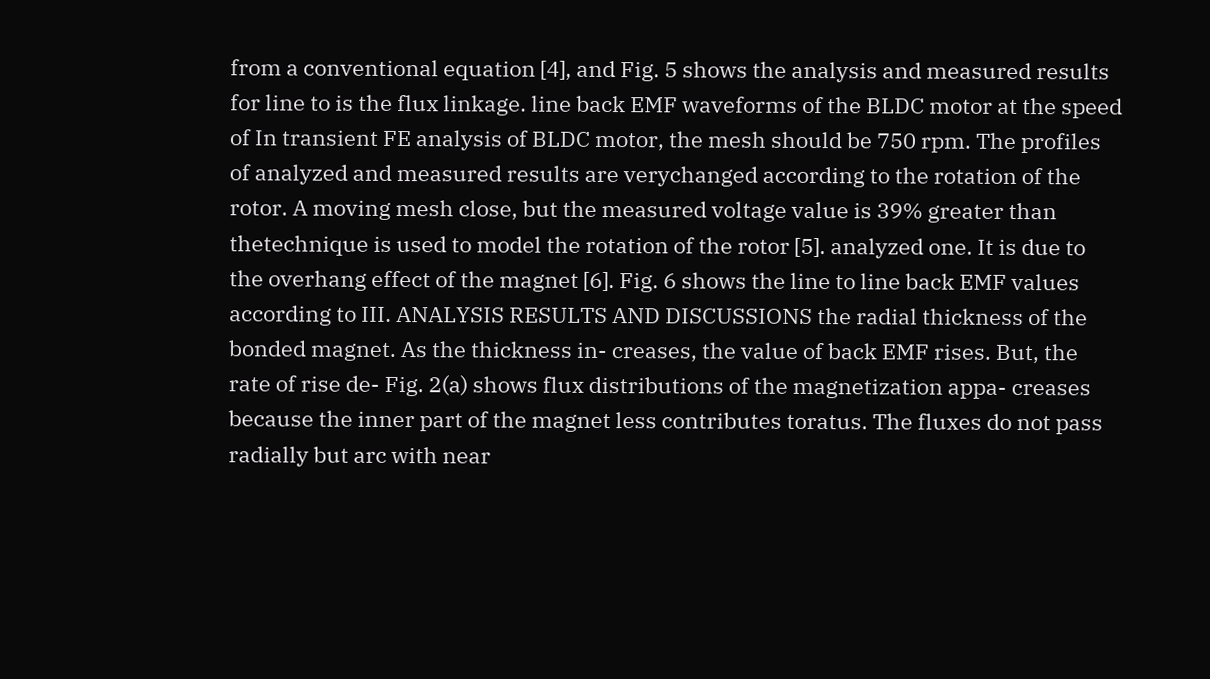from a conventional equation [4], and Fig. 5 shows the analysis and measured results for line to is the flux linkage. line back EMF waveforms of the BLDC motor at the speed of In transient FE analysis of BLDC motor, the mesh should be 750 rpm. The profiles of analyzed and measured results are verychanged according to the rotation of the rotor. A moving mesh close, but the measured voltage value is 39% greater than thetechnique is used to model the rotation of the rotor [5]. analyzed one. It is due to the overhang effect of the magnet [6]. Fig. 6 shows the line to line back EMF values according to III. ANALYSIS RESULTS AND DISCUSSIONS the radial thickness of the bonded magnet. As the thickness in- creases, the value of back EMF rises. But, the rate of rise de- Fig. 2(a) shows flux distributions of the magnetization appa- creases because the inner part of the magnet less contributes toratus. The fluxes do not pass radially but arc with near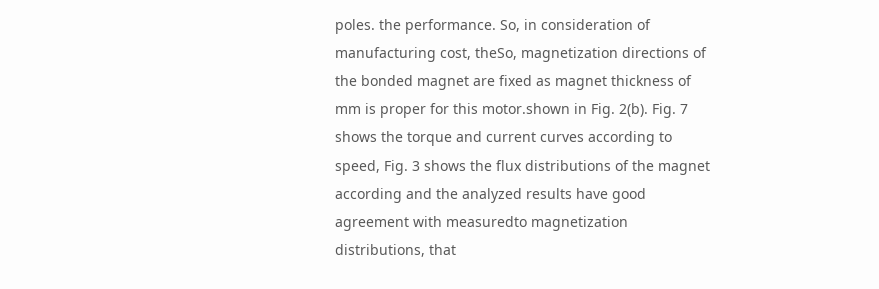poles. the performance. So, in consideration of manufacturing cost, theSo, magnetization directions of the bonded magnet are fixed as magnet thickness of mm is proper for this motor.shown in Fig. 2(b). Fig. 7 shows the torque and current curves according to speed, Fig. 3 shows the flux distributions of the magnet according and the analyzed results have good agreement with measuredto magnetization distributions, that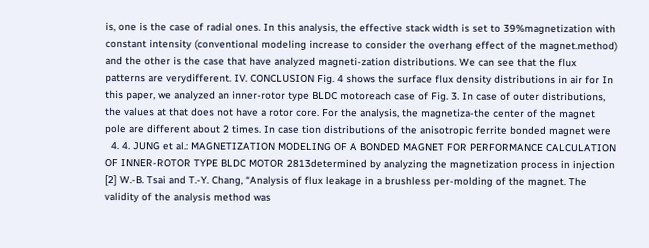is, one is the case of radial ones. In this analysis, the effective stack width is set to 39%magnetization with constant intensity (conventional modeling increase to consider the overhang effect of the magnet.method) and the other is the case that have analyzed magneti-zation distributions. We can see that the flux patterns are verydifferent. IV. CONCLUSION Fig. 4 shows the surface flux density distributions in air for In this paper, we analyzed an inner-rotor type BLDC motoreach case of Fig. 3. In case of outer distributions, the values at that does not have a rotor core. For the analysis, the magnetiza-the center of the magnet pole are different about 2 times. In case tion distributions of the anisotropic ferrite bonded magnet were
  4. 4. JUNG et al.: MAGNETIZATION MODELING OF A BONDED MAGNET FOR PERFORMANCE CALCULATION OF INNER-ROTOR TYPE BLDC MOTOR 2813determined by analyzing the magnetization process in injection [2] W.-B. Tsai and T.-Y. Chang, “Analysis of flux leakage in a brushless per-molding of the magnet. The validity of the analysis method was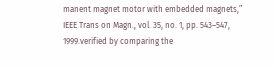manent magnet motor with embedded magnets,” IEEE Trans on Magn., vol. 35, no. 1, pp. 543–547, 1999.verified by comparing the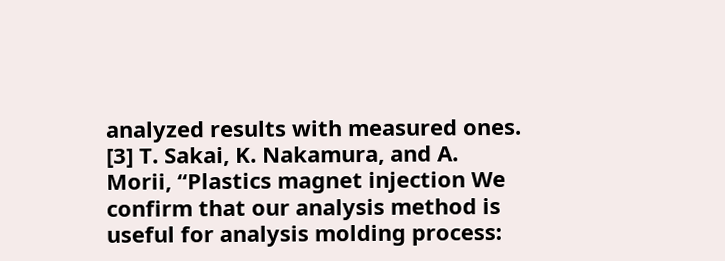analyzed results with measured ones. [3] T. Sakai, K. Nakamura, and A. Morii, “Plastics magnet injection We confirm that our analysis method is useful for analysis molding process: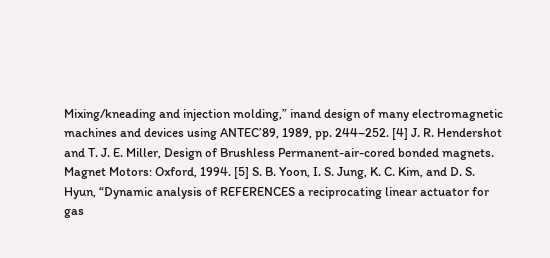Mixing/kneading and injection molding,” inand design of many electromagnetic machines and devices using ANTEC’89, 1989, pp. 244–252. [4] J. R. Hendershot and T. J. E. Miller, Design of Brushless Permanent-air-cored bonded magnets. Magnet Motors: Oxford, 1994. [5] S. B. Yoon, I. S. Jung, K. C. Kim, and D. S. Hyun, “Dynamic analysis of REFERENCES a reciprocating linear actuator for gas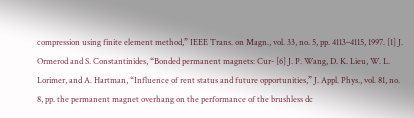compression using finite element method,” IEEE Trans. on Magn., vol. 33, no. 5, pp. 4113–4115, 1997. [1] J. Ormerod and S. Constantinides, “Bonded permanent magnets: Cur- [6] J. P. Wang, D. K. Lieu, W. L. Lorimer, and A. Hartman, “Influence of rent status and future opportunities,” J. Appl. Phys., vol. 81, no. 8, pp. the permanent magnet overhang on the performance of the brushless dc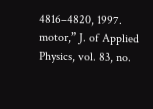4816–4820, 1997. motor,” J. of Applied Physics, vol. 83, no.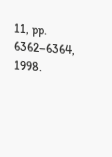11, pp. 6362–6364, 1998.